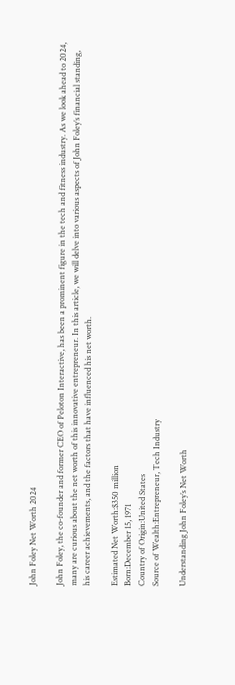John Foley Net Worth 2024

John Foley, the co-founder and former CEO of Peloton Interactive, has been a prominent figure in the tech and fitness industry. As we look ahead to 2024, many are curious about the net worth of this innovative entrepreneur. In this article, we will delve into various aspects of John Foley’s financial standing, his career achievements, and the factors that have influenced his net worth.

Estimated Net Worth:$350 million
Born:December 15, 1971
Country of Origin:United States
Source of Wealth:Entrepreneur, Tech Industry

Understanding John Foley’s Net Worth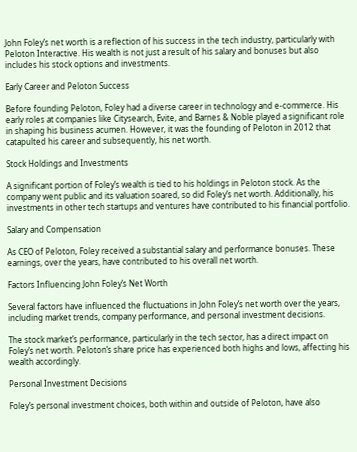John Foley’s net worth is a reflection of his success in the tech industry, particularly with Peloton Interactive. His wealth is not just a result of his salary and bonuses but also includes his stock options and investments.

Early Career and Peloton Success

Before founding Peloton, Foley had a diverse career in technology and e-commerce. His early roles at companies like Citysearch, Evite, and Barnes & Noble played a significant role in shaping his business acumen. However, it was the founding of Peloton in 2012 that catapulted his career and subsequently, his net worth.

Stock Holdings and Investments

A significant portion of Foley’s wealth is tied to his holdings in Peloton stock. As the company went public and its valuation soared, so did Foley’s net worth. Additionally, his investments in other tech startups and ventures have contributed to his financial portfolio.

Salary and Compensation

As CEO of Peloton, Foley received a substantial salary and performance bonuses. These earnings, over the years, have contributed to his overall net worth.

Factors Influencing John Foley’s Net Worth

Several factors have influenced the fluctuations in John Foley’s net worth over the years, including market trends, company performance, and personal investment decisions.

The stock market’s performance, particularly in the tech sector, has a direct impact on Foley’s net worth. Peloton’s share price has experienced both highs and lows, affecting his wealth accordingly.

Personal Investment Decisions

Foley’s personal investment choices, both within and outside of Peloton, have also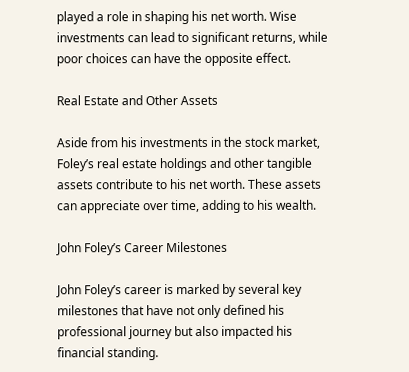played a role in shaping his net worth. Wise investments can lead to significant returns, while poor choices can have the opposite effect.

Real Estate and Other Assets

Aside from his investments in the stock market, Foley’s real estate holdings and other tangible assets contribute to his net worth. These assets can appreciate over time, adding to his wealth.

John Foley’s Career Milestones

John Foley’s career is marked by several key milestones that have not only defined his professional journey but also impacted his financial standing.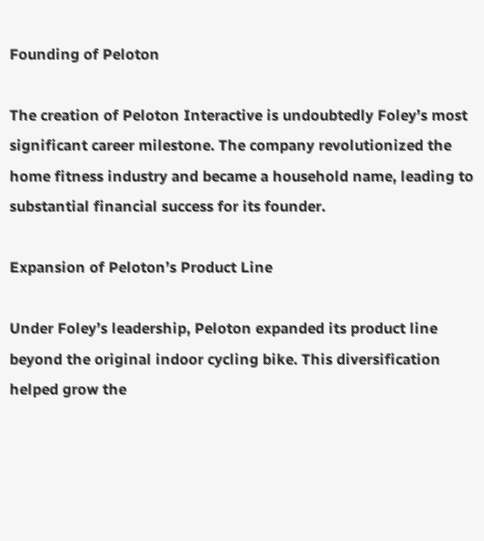Founding of Peloton

The creation of Peloton Interactive is undoubtedly Foley’s most significant career milestone. The company revolutionized the home fitness industry and became a household name, leading to substantial financial success for its founder.

Expansion of Peloton’s Product Line

Under Foley’s leadership, Peloton expanded its product line beyond the original indoor cycling bike. This diversification helped grow the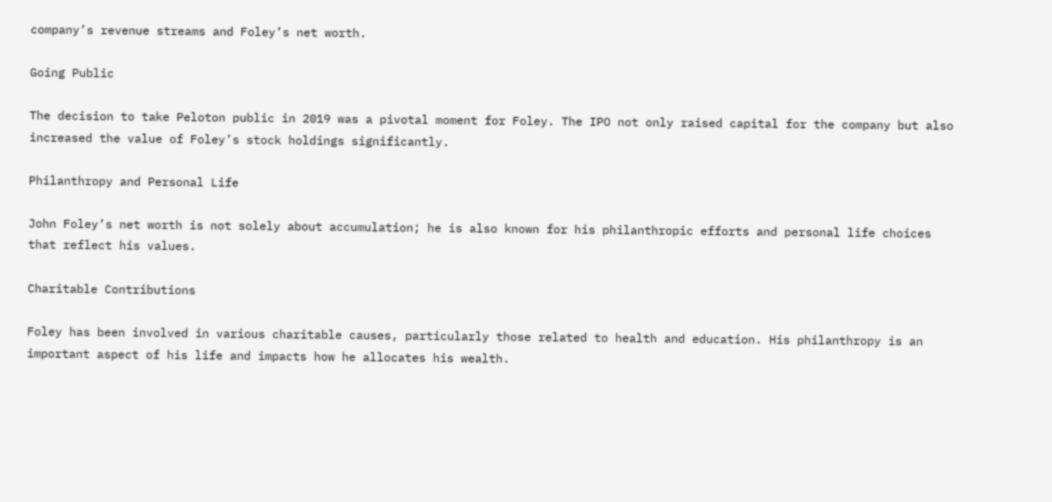company’s revenue streams and Foley’s net worth.

Going Public

The decision to take Peloton public in 2019 was a pivotal moment for Foley. The IPO not only raised capital for the company but also increased the value of Foley’s stock holdings significantly.

Philanthropy and Personal Life

John Foley’s net worth is not solely about accumulation; he is also known for his philanthropic efforts and personal life choices that reflect his values.

Charitable Contributions

Foley has been involved in various charitable causes, particularly those related to health and education. His philanthropy is an important aspect of his life and impacts how he allocates his wealth.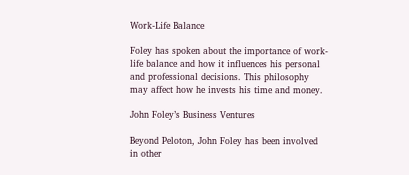Work-Life Balance

Foley has spoken about the importance of work-life balance and how it influences his personal and professional decisions. This philosophy may affect how he invests his time and money.

John Foley’s Business Ventures

Beyond Peloton, John Foley has been involved in other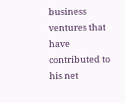business ventures that have contributed to his net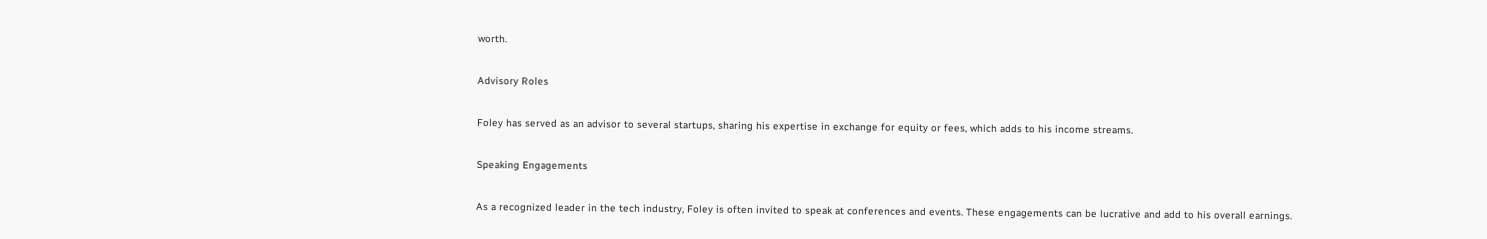worth.

Advisory Roles

Foley has served as an advisor to several startups, sharing his expertise in exchange for equity or fees, which adds to his income streams.

Speaking Engagements

As a recognized leader in the tech industry, Foley is often invited to speak at conferences and events. These engagements can be lucrative and add to his overall earnings.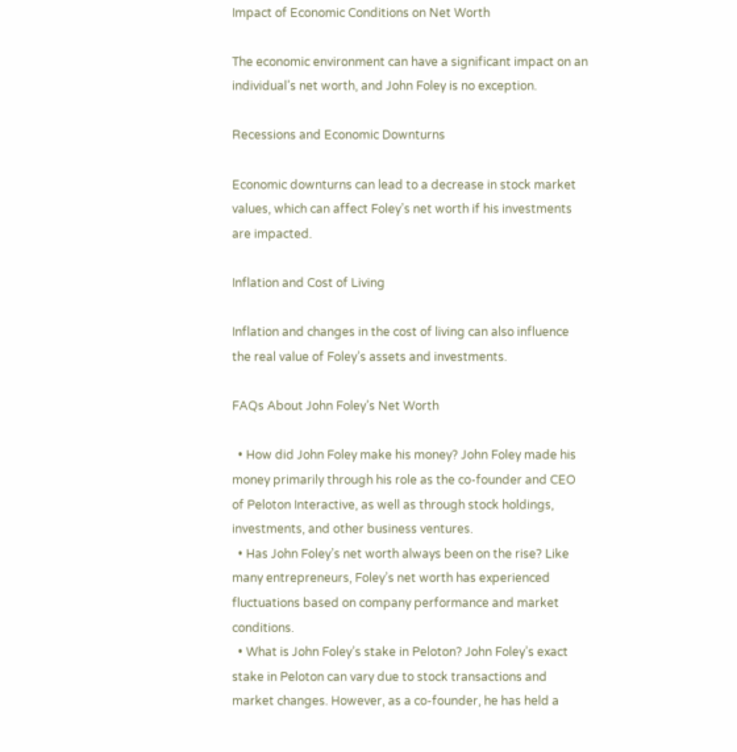Impact of Economic Conditions on Net Worth

The economic environment can have a significant impact on an individual’s net worth, and John Foley is no exception.

Recessions and Economic Downturns

Economic downturns can lead to a decrease in stock market values, which can affect Foley’s net worth if his investments are impacted.

Inflation and Cost of Living

Inflation and changes in the cost of living can also influence the real value of Foley’s assets and investments.

FAQs About John Foley’s Net Worth

  • How did John Foley make his money? John Foley made his money primarily through his role as the co-founder and CEO of Peloton Interactive, as well as through stock holdings, investments, and other business ventures.
  • Has John Foley’s net worth always been on the rise? Like many entrepreneurs, Foley’s net worth has experienced fluctuations based on company performance and market conditions.
  • What is John Foley’s stake in Peloton? John Foley’s exact stake in Peloton can vary due to stock transactions and market changes. However, as a co-founder, he has held a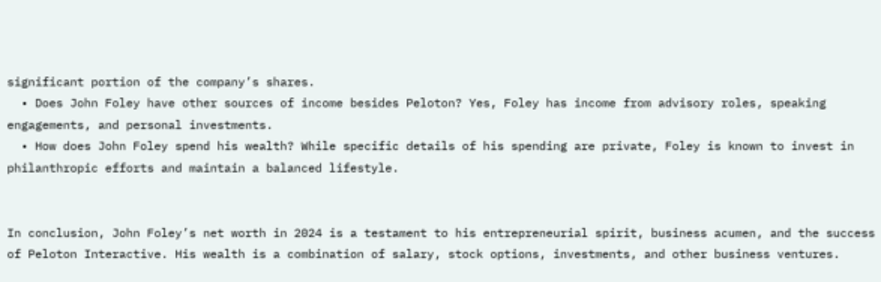significant portion of the company’s shares.
  • Does John Foley have other sources of income besides Peloton? Yes, Foley has income from advisory roles, speaking engagements, and personal investments.
  • How does John Foley spend his wealth? While specific details of his spending are private, Foley is known to invest in philanthropic efforts and maintain a balanced lifestyle.


In conclusion, John Foley’s net worth in 2024 is a testament to his entrepreneurial spirit, business acumen, and the success of Peloton Interactive. His wealth is a combination of salary, stock options, investments, and other business ventures.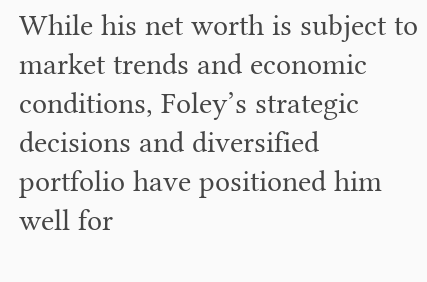While his net worth is subject to market trends and economic conditions, Foley’s strategic decisions and diversified portfolio have positioned him well for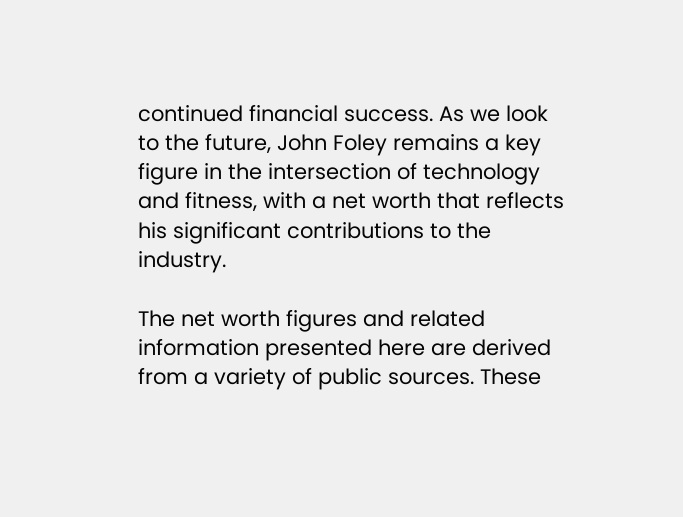continued financial success. As we look to the future, John Foley remains a key figure in the intersection of technology and fitness, with a net worth that reflects his significant contributions to the industry.

The net worth figures and related information presented here are derived from a variety of public sources. These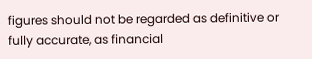figures should not be regarded as definitive or fully accurate, as financial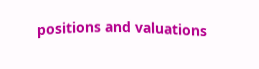positions and valuations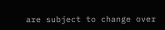are subject to change over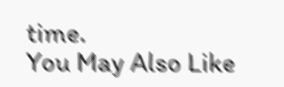time.
You May Also Like